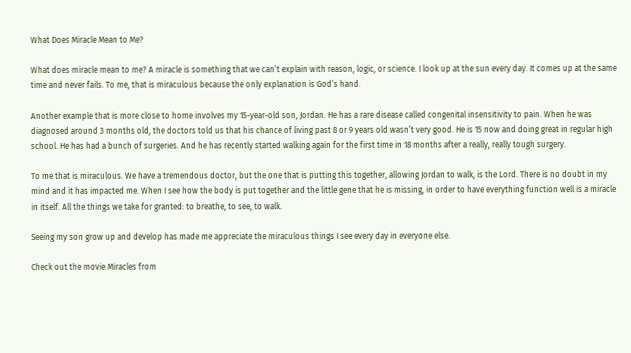What Does Miracle Mean to Me?

What does miracle mean to me? A miracle is something that we can’t explain with reason, logic, or science. I look up at the sun every day. It comes up at the same time and never fails. To me, that is miraculous because the only explanation is God’s hand.

Another example that is more close to home involves my 15-year-old son, Jordan. He has a rare disease called congenital insensitivity to pain. When he was diagnosed around 3 months old, the doctors told us that his chance of living past 8 or 9 years old wasn’t very good. He is 15 now and doing great in regular high school. He has had a bunch of surgeries. And he has recently started walking again for the first time in 18 months after a really, really tough surgery.

To me that is miraculous. We have a tremendous doctor, but the one that is putting this together, allowing Jordan to walk, is the Lord. There is no doubt in my mind and it has impacted me. When I see how the body is put together and the little gene that he is missing, in order to have everything function well is a miracle in itself. All the things we take for granted: to breathe, to see, to walk.

Seeing my son grow up and develop has made me appreciate the miraculous things I see every day in everyone else.

Check out the movie Miracles from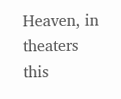Heaven, in theaters this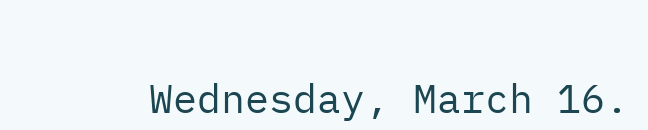Wednesday, March 16.